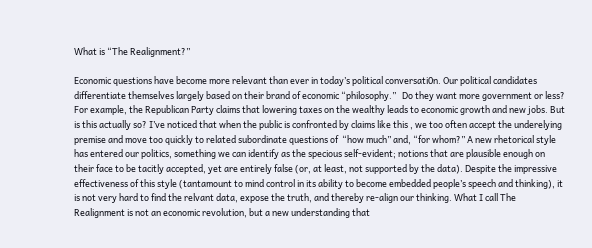What is “The Realignment?”

Economic questions have become more relevant than ever in today’s political conversati0n. Our political candidates differentiate themselves largely based on their brand of economic “philosophy.”   Do they want more government or less? For example, the Republican Party claims that lowering taxes on the wealthy leads to economic growth and new jobs. But is this actually so? I’ve noticed that when the public is confronted by claims like this , we too often accept the underelying premise and move too quickly to related subordinate questions of  “how much” and, “for whom?” A new rhetorical style has entered our politics, something we can identify as the specious self-evident; notions that are plausible enough on their face to be tacitly accepted, yet are entirely false (or, at least, not supported by the data). Despite the impressive effectiveness of this style (tantamount to mind control in its ability to become embedded people’s speech and thinking), it is not very hard to find the relvant data, expose the truth, and thereby re-align our thinking. What I call The Realignment is not an economic revolution, but a new understanding that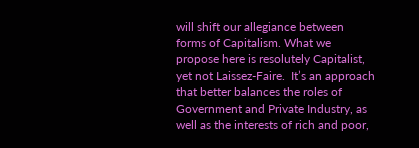will shift our allegiance between forms of Capitalism. What we propose here is resolutely Capitalist, yet not Laissez-Faire.  It’s an approach that better balances the roles of Government and Private Industry, as well as the interests of rich and poor,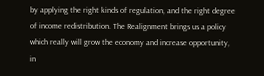by applying the right kinds of regulation, and the right degree of income redistribution. The Realignment brings us a policy which really will grow the economy and increase opportunity, in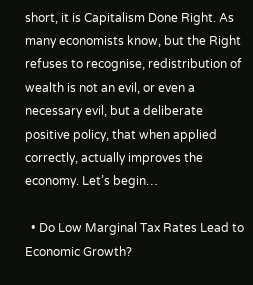short, it is Capitalism Done Right. As many economists know, but the Right refuses to recognise, redistribution of wealth is not an evil, or even a necessary evil, but a deliberate positive policy, that when applied correctly, actually improves the economy. Let’s begin…

  • Do Low Marginal Tax Rates Lead to Economic Growth?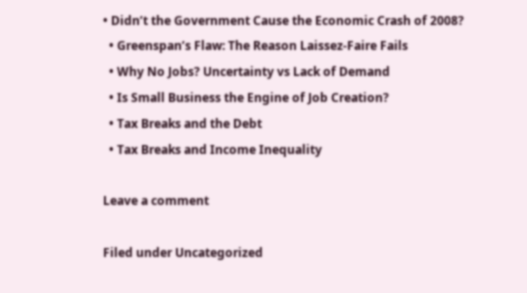• Didn’t the Government Cause the Economic Crash of 2008?
  • Greenspan’s Flaw: The Reason Laissez-Faire Fails
  • Why No Jobs? Uncertainty vs Lack of Demand
  • Is Small Business the Engine of Job Creation?
  • Tax Breaks and the Debt
  • Tax Breaks and Income Inequality

Leave a comment

Filed under Uncategorized